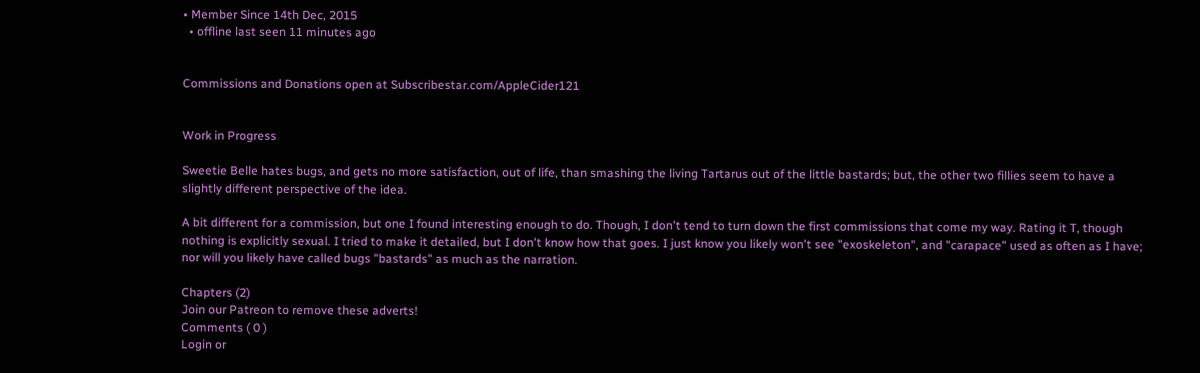• Member Since 14th Dec, 2015
  • offline last seen 11 minutes ago


Commissions and Donations open at Subscribestar.com/AppleCider121


Work in Progress

Sweetie Belle hates bugs, and gets no more satisfaction, out of life, than smashing the living Tartarus out of the little bastards; but, the other two fillies seem to have a slightly different perspective of the idea.

A bit different for a commission, but one I found interesting enough to do. Though, I don't tend to turn down the first commissions that come my way. Rating it T, though nothing is explicitly sexual. I tried to make it detailed, but I don't know how that goes. I just know you likely won't see "exoskeleton", and "carapace" used as often as I have; nor will you likely have called bugs "bastards" as much as the narration.

Chapters (2)
Join our Patreon to remove these adverts!
Comments ( 0 )
Login or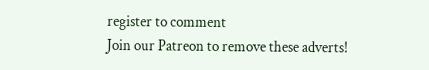register to comment
Join our Patreon to remove these adverts!